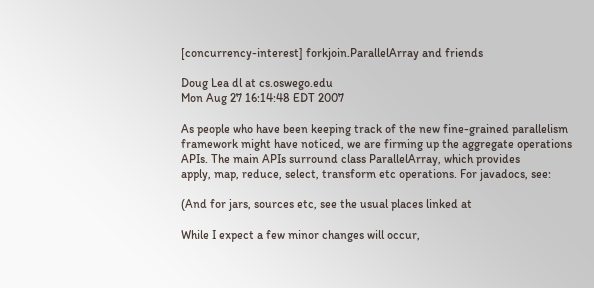[concurrency-interest] forkjoin.ParallelArray and friends

Doug Lea dl at cs.oswego.edu
Mon Aug 27 16:14:48 EDT 2007

As people who have been keeping track of the new fine-grained parallelism
framework might have noticed, we are firming up the aggregate operations
APIs. The main APIs surround class ParallelArray, which provides
apply, map, reduce, select, transform etc operations. For javadocs, see:

(And for jars, sources etc, see the usual places linked at

While I expect a few minor changes will occur,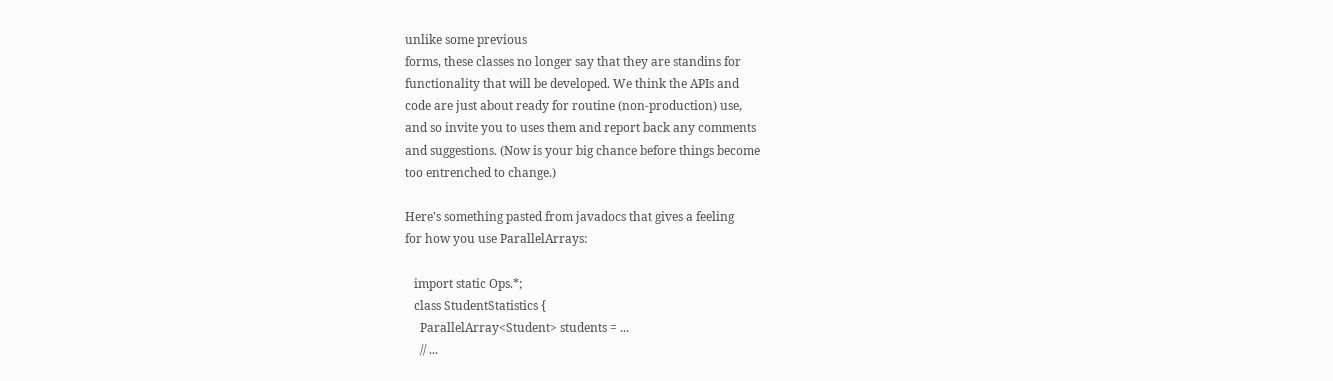unlike some previous
forms, these classes no longer say that they are standins for
functionality that will be developed. We think the APIs and
code are just about ready for routine (non-production) use,
and so invite you to uses them and report back any comments
and suggestions. (Now is your big chance before things become
too entrenched to change.)

Here's something pasted from javadocs that gives a feeling
for how you use ParallelArrays:

   import static Ops.*;
   class StudentStatistics {
     ParallelArray<Student> students = ...
     // ...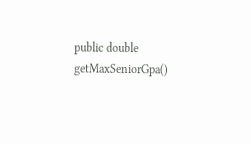public double getMaxSeniorGpa()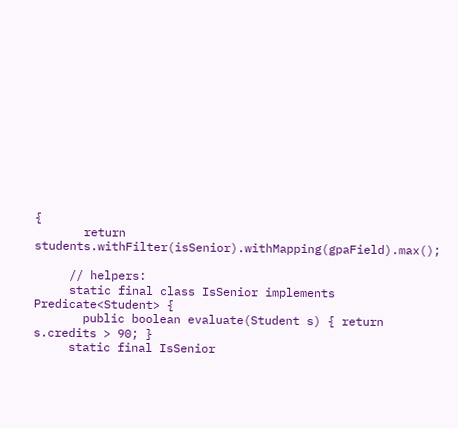{
       return students.withFilter(isSenior).withMapping(gpaField).max();

     // helpers:
     static final class IsSenior implements Predicate<Student> {
       public boolean evaluate(Student s) { return s.credits > 90; }
     static final IsSenior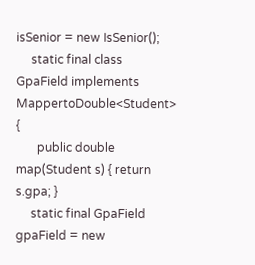isSenior = new IsSenior();
     static final class GpaField implements MappertoDouble<Student> {
       public double map(Student s) { return s.gpa; }
     static final GpaField gpaField = new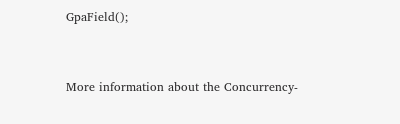GpaField();


More information about the Concurrency-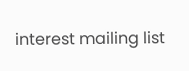interest mailing list